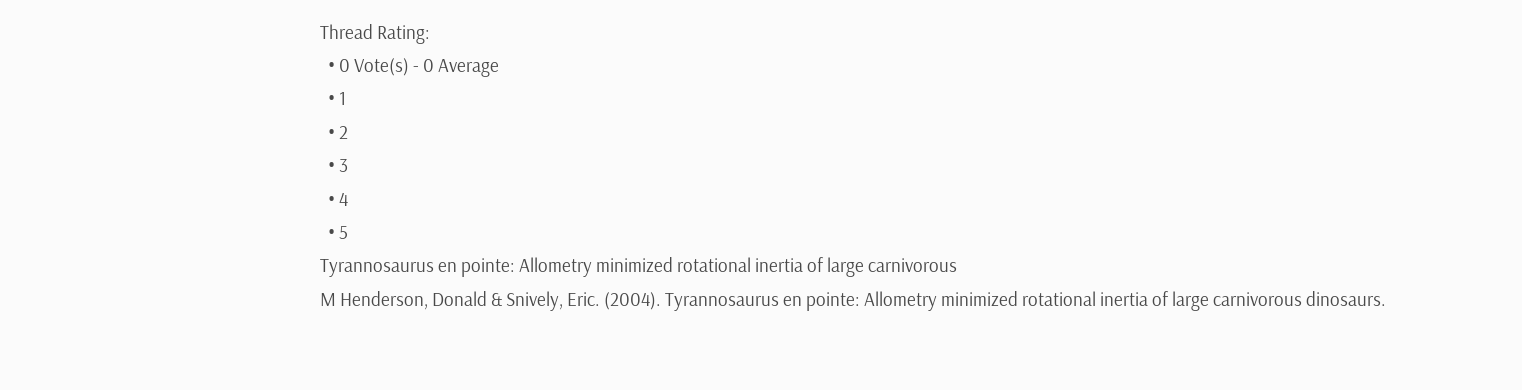Thread Rating:
  • 0 Vote(s) - 0 Average
  • 1
  • 2
  • 3
  • 4
  • 5
Tyrannosaurus en pointe: Allometry minimized rotational inertia of large carnivorous
M Henderson, Donald & Snively, Eric. (2004). Tyrannosaurus en pointe: Allometry minimized rotational inertia of large carnivorous dinosaurs.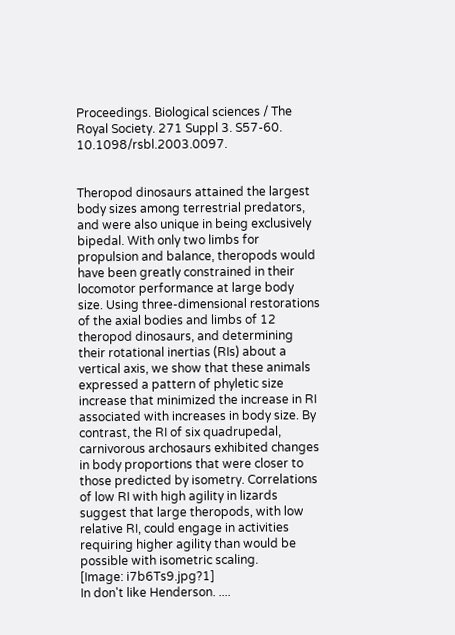Proceedings. Biological sciences / The Royal Society. 271 Suppl 3. S57-60. 10.1098/rsbl.2003.0097.


Theropod dinosaurs attained the largest body sizes among terrestrial predators, and were also unique in being exclusively bipedal. With only two limbs for propulsion and balance, theropods would have been greatly constrained in their locomotor performance at large body size. Using three-dimensional restorations of the axial bodies and limbs of 12 theropod dinosaurs, and determining their rotational inertias (RIs) about a vertical axis, we show that these animals expressed a pattern of phyletic size increase that minimized the increase in RI associated with increases in body size. By contrast, the RI of six quadrupedal, carnivorous archosaurs exhibited changes in body proportions that were closer to those predicted by isometry. Correlations of low RI with high agility in lizards suggest that large theropods, with low relative RI, could engage in activities requiring higher agility than would be possible with isometric scaling.
[Image: i7b6Ts9.jpg?1]
In don't like Henderson. ....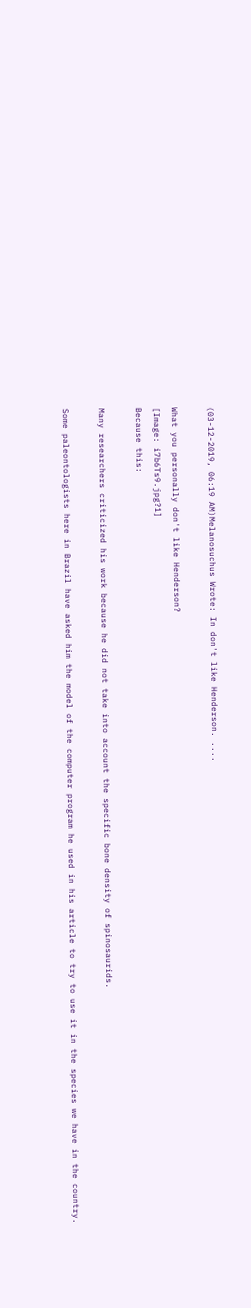(03-12-2019, 06:19 AM)Melanosuchus Wrote: In don't like Henderson. ....

What you personally don't like Henderson?
[Image: i7b6Ts9.jpg?1]
Because this:

Many researchers criticized his work because he did not take into account the specific bone density of spinosaurids.

Some paleontologists here in Brazil have asked him the model of the computer program he used in his article to try to use it in the species we have in the country.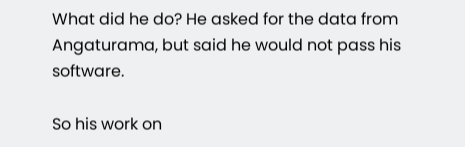What did he do? He asked for the data from Angaturama, but said he would not pass his software.

So his work on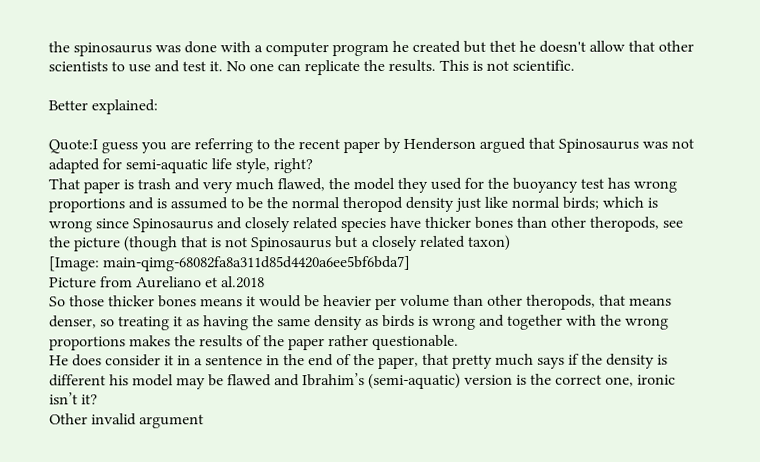the spinosaurus was done with a computer program he created but thet he doesn't allow that other scientists to use and test it. No one can replicate the results. This is not scientific.

Better explained:

Quote:I guess you are referring to the recent paper by Henderson argued that Spinosaurus was not adapted for semi-aquatic life style, right?
That paper is trash and very much flawed, the model they used for the buoyancy test has wrong proportions and is assumed to be the normal theropod density just like normal birds; which is wrong since Spinosaurus and closely related species have thicker bones than other theropods, see the picture (though that is not Spinosaurus but a closely related taxon)
[Image: main-qimg-68082fa8a311d85d4420a6ee5bf6bda7]
Picture from Aureliano et al.2018
So those thicker bones means it would be heavier per volume than other theropods, that means denser, so treating it as having the same density as birds is wrong and together with the wrong proportions makes the results of the paper rather questionable.
He does consider it in a sentence in the end of the paper, that pretty much says if the density is different his model may be flawed and Ibrahim’s (semi-aquatic) version is the correct one, ironic isn’t it?
Other invalid argument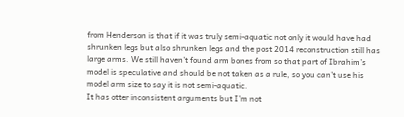from Henderson is that if it was truly semi-aquatic not only it would have had shrunken legs but also shrunken legs and the post 2014 reconstruction still has large arms. We still haven’t found arm bones from so that part of Ibrahim’s model is speculative and should be not taken as a rule, so you can’t use his model arm size to say it is not semi-aquatic.
It has otter inconsistent arguments but I’m not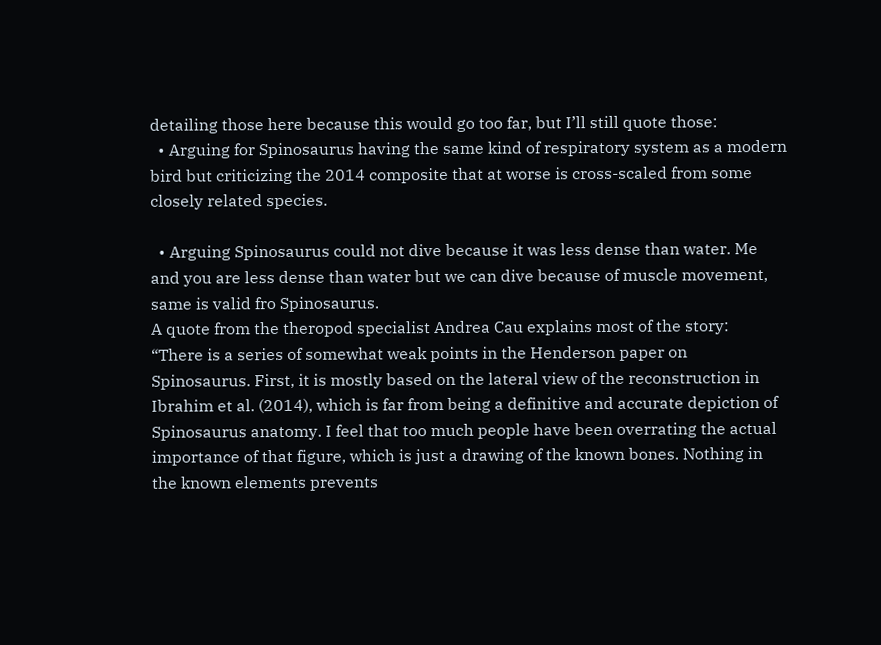detailing those here because this would go too far, but I’ll still quote those:
  • Arguing for Spinosaurus having the same kind of respiratory system as a modern bird but criticizing the 2014 composite that at worse is cross-scaled from some closely related species.

  • Arguing Spinosaurus could not dive because it was less dense than water. Me and you are less dense than water but we can dive because of muscle movement, same is valid fro Spinosaurus.
A quote from the theropod specialist Andrea Cau explains most of the story:
“There is a series of somewhat weak points in the Henderson paper on Spinosaurus. First, it is mostly based on the lateral view of the reconstruction in Ibrahim et al. (2014), which is far from being a definitive and accurate depiction of Spinosaurus anatomy. I feel that too much people have been overrating the actual importance of that figure, which is just a drawing of the known bones. Nothing in the known elements prevents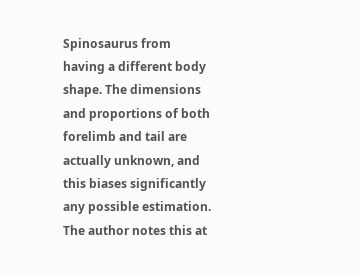Spinosaurus from having a different body shape. The dimensions and proportions of both forelimb and tail are actually unknown, and this biases significantly any possible estimation. The author notes this at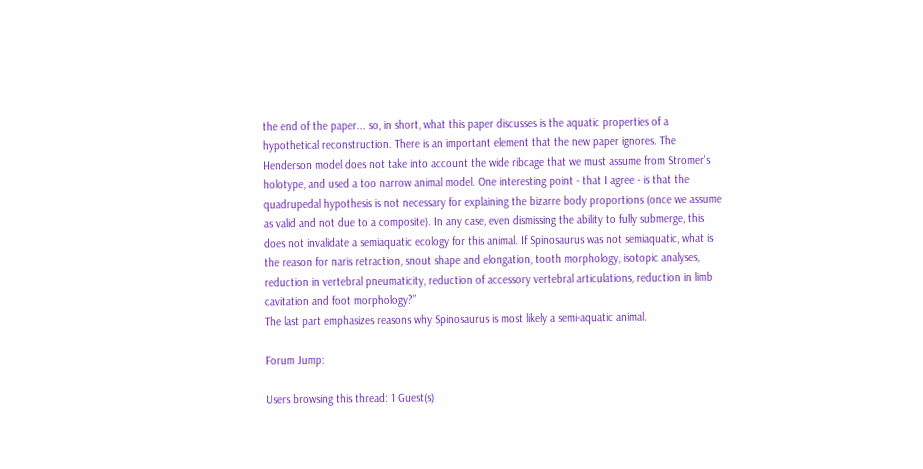the end of the paper... so, in short, what this paper discusses is the aquatic properties of a hypothetical reconstruction. There is an important element that the new paper ignores. The Henderson model does not take into account the wide ribcage that we must assume from Stromer's holotype, and used a too narrow animal model. One interesting point - that I agree - is that the quadrupedal hypothesis is not necessary for explaining the bizarre body proportions (once we assume as valid and not due to a composite). In any case, even dismissing the ability to fully submerge, this does not invalidate a semiaquatic ecology for this animal. If Spinosaurus was not semiaquatic, what is the reason for naris retraction, snout shape and elongation, tooth morphology, isotopic analyses, reduction in vertebral pneumaticity, reduction of accessory vertebral articulations, reduction in limb cavitation and foot morphology?”
The last part emphasizes reasons why Spinosaurus is most likely a semi-aquatic animal.

Forum Jump:

Users browsing this thread: 1 Guest(s)